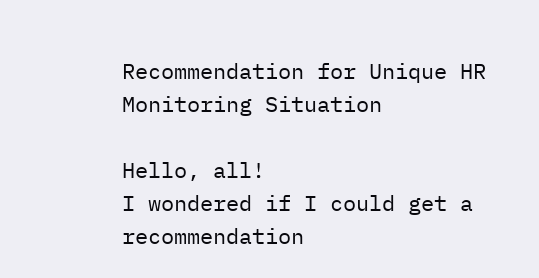Recommendation for Unique HR Monitoring Situation

Hello, all!
I wondered if I could get a recommendation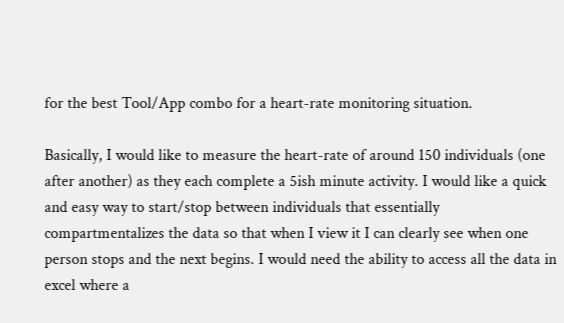for the best Tool/App combo for a heart-rate monitoring situation.

Basically, I would like to measure the heart-rate of around 150 individuals (one after another) as they each complete a 5ish minute activity. I would like a quick and easy way to start/stop between individuals that essentially compartmentalizes the data so that when I view it I can clearly see when one person stops and the next begins. I would need the ability to access all the data in excel where a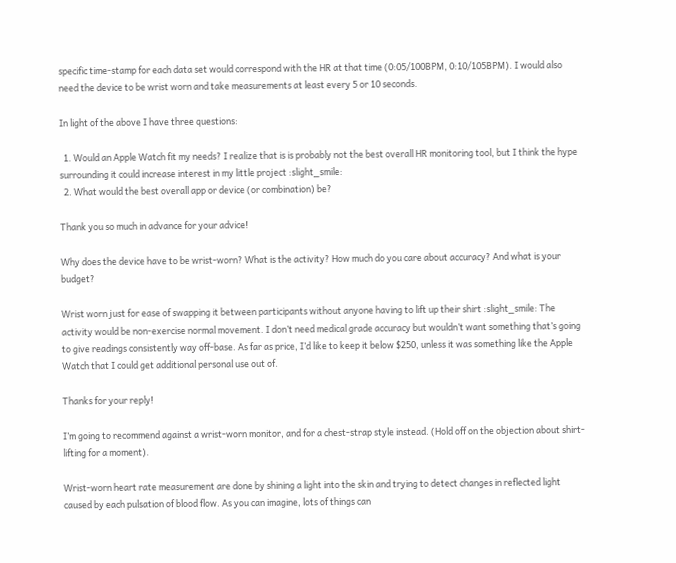specific time-stamp for each data set would correspond with the HR at that time (0:05/100BPM, 0:10/105BPM). I would also need the device to be wrist worn and take measurements at least every 5 or 10 seconds.

In light of the above I have three questions:

  1. Would an Apple Watch fit my needs? I realize that is is probably not the best overall HR monitoring tool, but I think the hype surrounding it could increase interest in my little project :slight_smile:
  2. What would the best overall app or device (or combination) be?

Thank you so much in advance for your advice!

Why does the device have to be wrist-worn? What is the activity? How much do you care about accuracy? And what is your budget?

Wrist worn just for ease of swapping it between participants without anyone having to lift up their shirt :slight_smile: The activity would be non-exercise normal movement. I don’t need medical grade accuracy but wouldn’t want something that’s going to give readings consistently way off-base. As far as price, I’d like to keep it below $250, unless it was something like the Apple Watch that I could get additional personal use out of.

Thanks for your reply!

I’m going to recommend against a wrist-worn monitor, and for a chest-strap style instead. (Hold off on the objection about shirt-lifting for a moment).

Wrist-worn heart rate measurement are done by shining a light into the skin and trying to detect changes in reflected light caused by each pulsation of blood flow. As you can imagine, lots of things can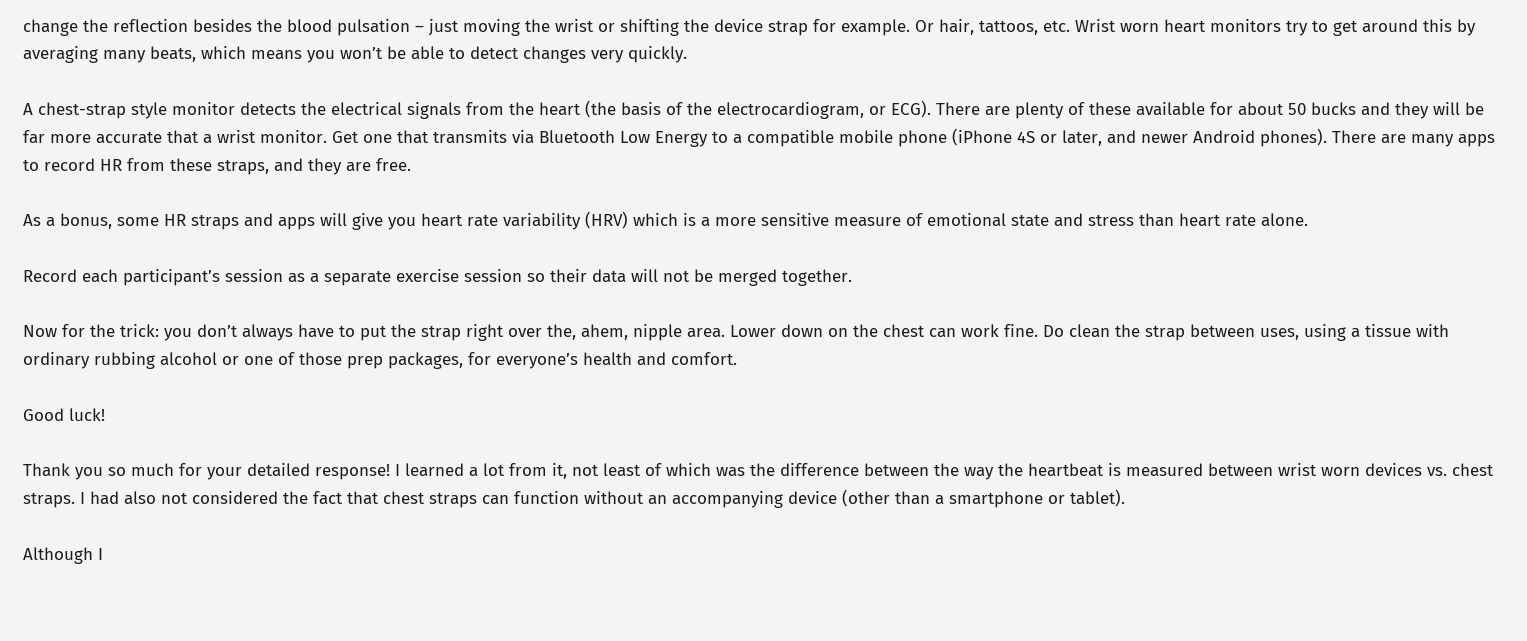change the reflection besides the blood pulsation – just moving the wrist or shifting the device strap for example. Or hair, tattoos, etc. Wrist worn heart monitors try to get around this by averaging many beats, which means you won’t be able to detect changes very quickly.

A chest-strap style monitor detects the electrical signals from the heart (the basis of the electrocardiogram, or ECG). There are plenty of these available for about 50 bucks and they will be far more accurate that a wrist monitor. Get one that transmits via Bluetooth Low Energy to a compatible mobile phone (iPhone 4S or later, and newer Android phones). There are many apps to record HR from these straps, and they are free.

As a bonus, some HR straps and apps will give you heart rate variability (HRV) which is a more sensitive measure of emotional state and stress than heart rate alone.

Record each participant’s session as a separate exercise session so their data will not be merged together.

Now for the trick: you don’t always have to put the strap right over the, ahem, nipple area. Lower down on the chest can work fine. Do clean the strap between uses, using a tissue with ordinary rubbing alcohol or one of those prep packages, for everyone’s health and comfort.

Good luck!

Thank you so much for your detailed response! I learned a lot from it, not least of which was the difference between the way the heartbeat is measured between wrist worn devices vs. chest straps. I had also not considered the fact that chest straps can function without an accompanying device (other than a smartphone or tablet).

Although I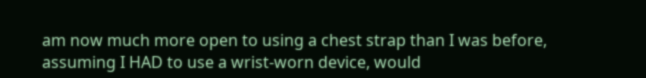am now much more open to using a chest strap than I was before, assuming I HAD to use a wrist-worn device, would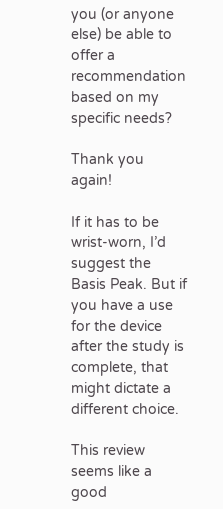you (or anyone else) be able to offer a recommendation based on my specific needs?

Thank you again!

If it has to be wrist-worn, I’d suggest the Basis Peak. But if you have a use for the device after the study is complete, that might dictate a different choice.

This review seems like a good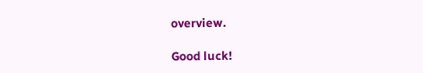overview.

Good luck!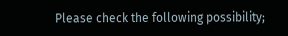Please check the following possibility;